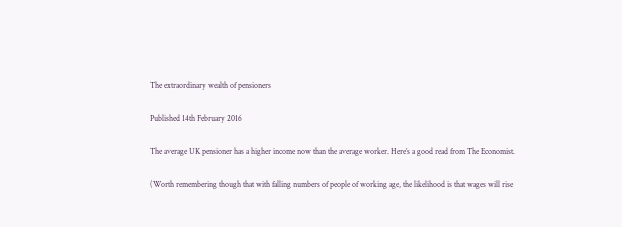The extraordinary wealth of pensioners

Published 14th February 2016

The average UK pensioner has a higher income now than the average worker. Here’s a good read from The Economist.

(Worth remembering though that with falling numbers of people of working age, the likelihood is that wages will rise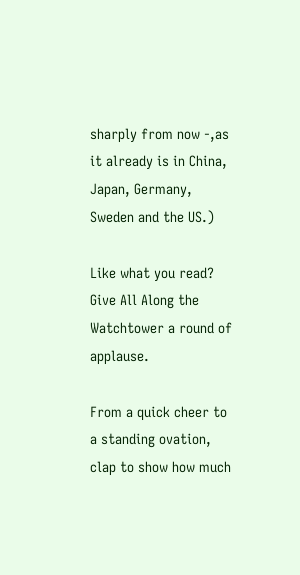sharply from now -,as it already is in China, Japan, Germany, Sweden and the US.)

Like what you read? Give All Along the Watchtower a round of applause.

From a quick cheer to a standing ovation, clap to show how much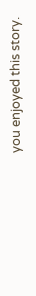you enjoyed this story.